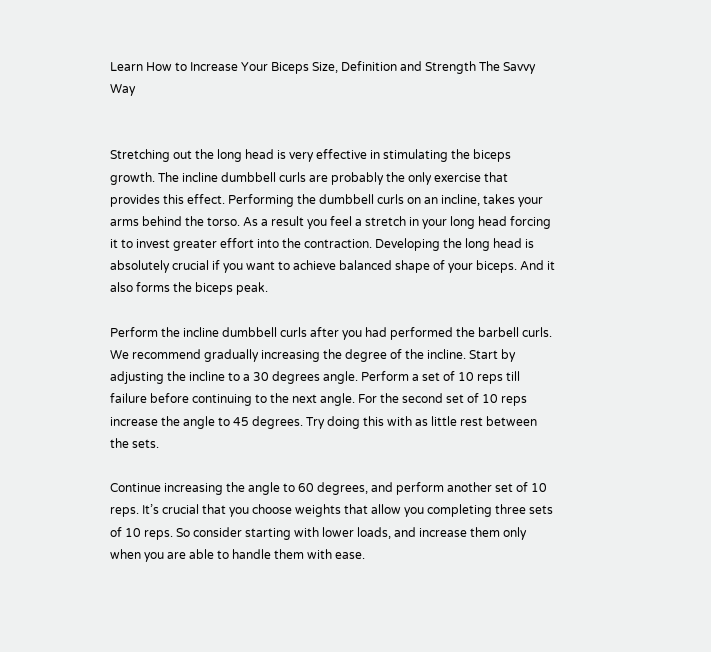Learn How to Increase Your Biceps Size, Definition and Strength The Savvy Way


Stretching out the long head is very effective in stimulating the biceps growth. The incline dumbbell curls are probably the only exercise that provides this effect. Performing the dumbbell curls on an incline, takes your arms behind the torso. As a result you feel a stretch in your long head forcing it to invest greater effort into the contraction. Developing the long head is absolutely crucial if you want to achieve balanced shape of your biceps. And it also forms the biceps peak.

Perform the incline dumbbell curls after you had performed the barbell curls. We recommend gradually increasing the degree of the incline. Start by adjusting the incline to a 30 degrees angle. Perform a set of 10 reps till failure before continuing to the next angle. For the second set of 10 reps increase the angle to 45 degrees. Try doing this with as little rest between the sets.

Continue increasing the angle to 60 degrees, and perform another set of 10 reps. It’s crucial that you choose weights that allow you completing three sets of 10 reps. So consider starting with lower loads, and increase them only when you are able to handle them with ease.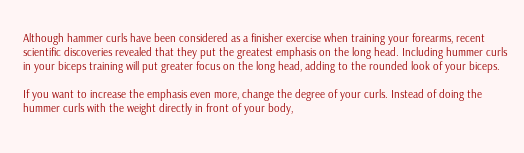Although hammer curls have been considered as a finisher exercise when training your forearms, recent scientific discoveries revealed that they put the greatest emphasis on the long head. Including hummer curls in your biceps training will put greater focus on the long head, adding to the rounded look of your biceps.

If you want to increase the emphasis even more, change the degree of your curls. Instead of doing the hummer curls with the weight directly in front of your body,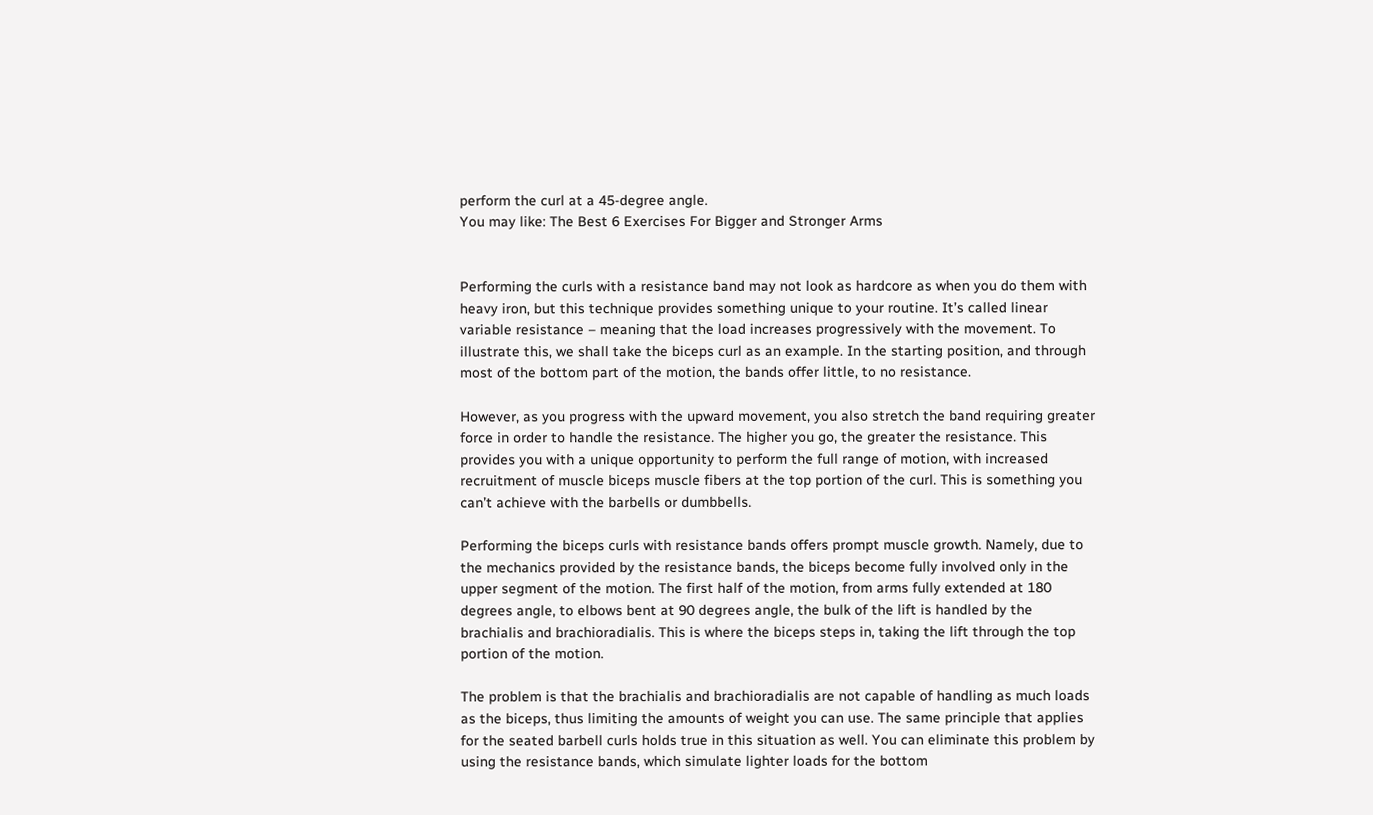perform the curl at a 45-degree angle.
You may like: The Best 6 Exercises For Bigger and Stronger Arms


Performing the curls with a resistance band may not look as hardcore as when you do them with heavy iron, but this technique provides something unique to your routine. It’s called linear variable resistance – meaning that the load increases progressively with the movement. To illustrate this, we shall take the biceps curl as an example. In the starting position, and through most of the bottom part of the motion, the bands offer little, to no resistance.

However, as you progress with the upward movement, you also stretch the band requiring greater force in order to handle the resistance. The higher you go, the greater the resistance. This provides you with a unique opportunity to perform the full range of motion, with increased recruitment of muscle biceps muscle fibers at the top portion of the curl. This is something you can’t achieve with the barbells or dumbbells.

Performing the biceps curls with resistance bands offers prompt muscle growth. Namely, due to the mechanics provided by the resistance bands, the biceps become fully involved only in the upper segment of the motion. The first half of the motion, from arms fully extended at 180 degrees angle, to elbows bent at 90 degrees angle, the bulk of the lift is handled by the brachialis and brachioradialis. This is where the biceps steps in, taking the lift through the top portion of the motion.

The problem is that the brachialis and brachioradialis are not capable of handling as much loads as the biceps, thus limiting the amounts of weight you can use. The same principle that applies for the seated barbell curls holds true in this situation as well. You can eliminate this problem by using the resistance bands, which simulate lighter loads for the bottom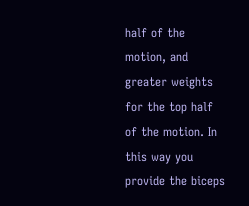half of the motion, and greater weights for the top half of the motion. In this way you provide the biceps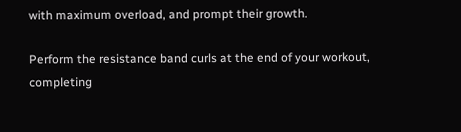with maximum overload, and prompt their growth.

Perform the resistance band curls at the end of your workout, completing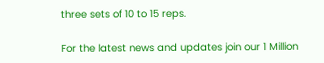three sets of 10 to 15 reps.

For the latest news and updates join our 1 Million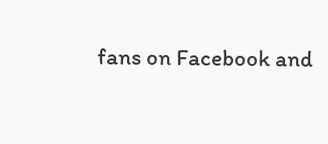fans on Facebook and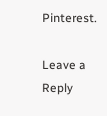Pinterest.

Leave a Reply